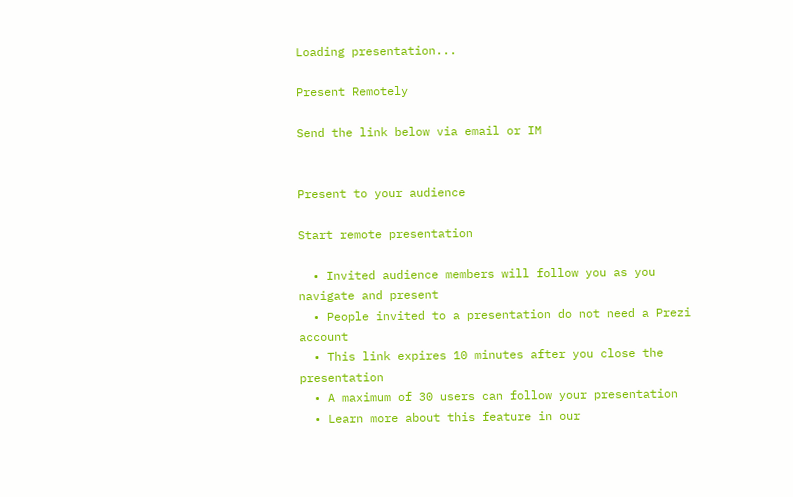Loading presentation...

Present Remotely

Send the link below via email or IM


Present to your audience

Start remote presentation

  • Invited audience members will follow you as you navigate and present
  • People invited to a presentation do not need a Prezi account
  • This link expires 10 minutes after you close the presentation
  • A maximum of 30 users can follow your presentation
  • Learn more about this feature in our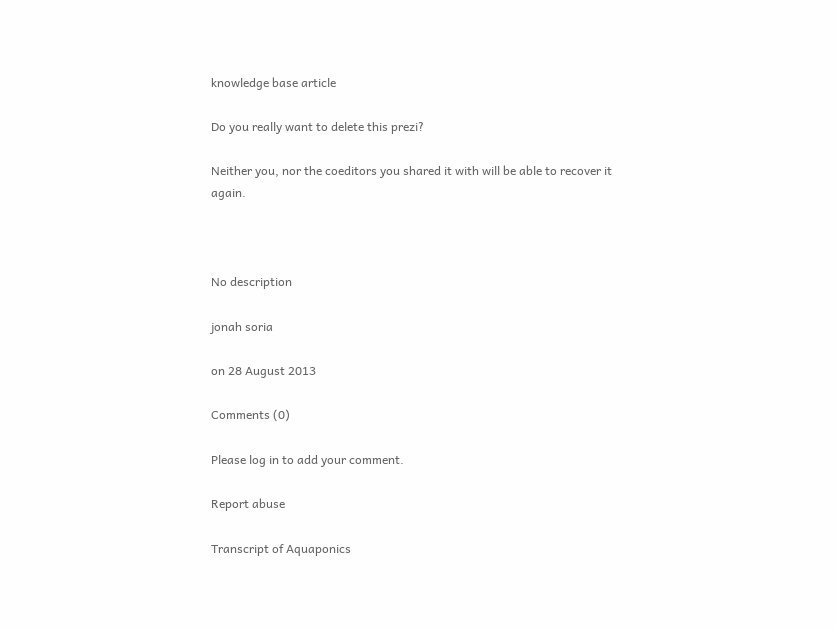knowledge base article

Do you really want to delete this prezi?

Neither you, nor the coeditors you shared it with will be able to recover it again.



No description

jonah soria

on 28 August 2013

Comments (0)

Please log in to add your comment.

Report abuse

Transcript of Aquaponics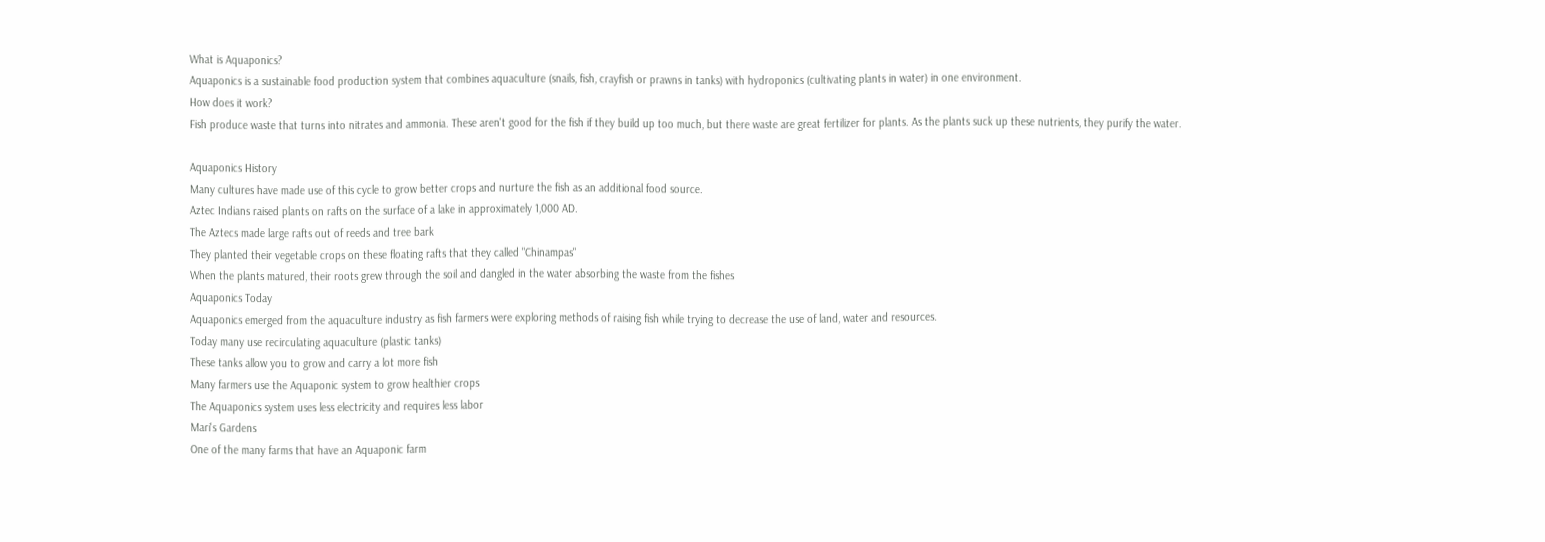What is Aquaponics?
Aquaponics is a sustainable food production system that combines aquaculture (snails, fish, crayfish or prawns in tanks) with hydroponics (cultivating plants in water) in one environment.
How does it work?
Fish produce waste that turns into nitrates and ammonia. These aren't good for the fish if they build up too much, but there waste are great fertilizer for plants. As the plants suck up these nutrients, they purify the water.

Aquaponics History
Many cultures have made use of this cycle to grow better crops and nurture the fish as an additional food source.
Aztec Indians raised plants on rafts on the surface of a lake in approximately 1,000 AD.
The Aztecs made large rafts out of reeds and tree bark
They planted their vegetable crops on these floating rafts that they called "Chinampas"
When the plants matured, their roots grew through the soil and dangled in the water absorbing the waste from the fishes
Aquaponics Today
Aquaponics emerged from the aquaculture industry as fish farmers were exploring methods of raising fish while trying to decrease the use of land, water and resources.
Today many use recirculating aquaculture (plastic tanks)
These tanks allow you to grow and carry a lot more fish
Many farmers use the Aquaponic system to grow healthier crops
The Aquaponics system uses less electricity and requires less labor
Mari's Gardens
One of the many farms that have an Aquaponic farm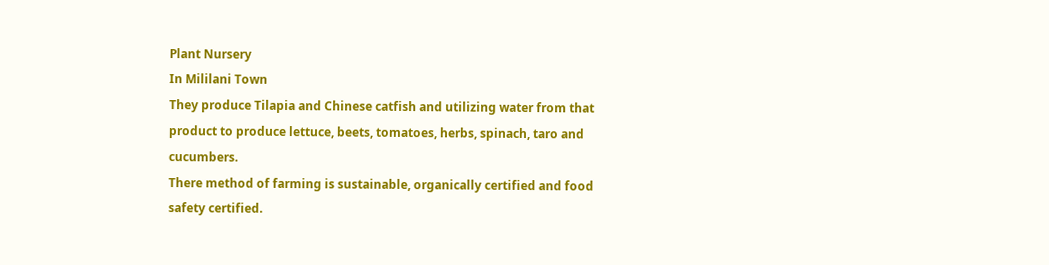Plant Nursery
In Mililani Town
They produce Tilapia and Chinese catfish and utilizing water from that product to produce lettuce, beets, tomatoes, herbs, spinach, taro and cucumbers.
There method of farming is sustainable, organically certified and food safety certified.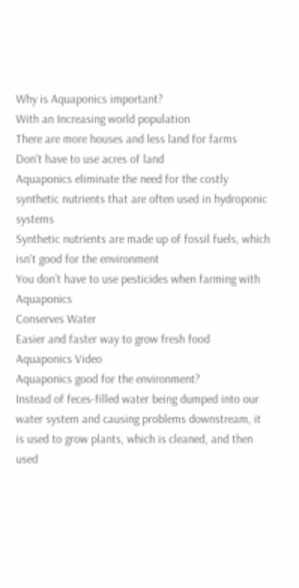Why is Aquaponics important?
With an Increasing world population
There are more houses and less land for farms
Don't have to use acres of land
Aquaponics eliminate the need for the costly synthetic nutrients that are often used in hydroponic systems
Synthetic nutrients are made up of fossil fuels, which isn't good for the environment
You don’t have to use pesticides when farming with Aquaponics
Conserves Water
Easier and faster way to grow fresh food
Aquaponics Video
Aquaponics good for the environment?
Instead of feces-filled water being dumped into our water system and causing problems downstream, it is used to grow plants, which is cleaned, and then used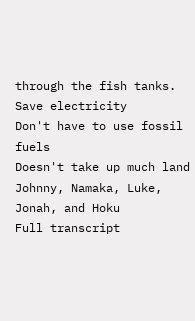through the fish tanks.
Save electricity
Don't have to use fossil fuels
Doesn't take up much land
Johnny, Namaka, Luke, Jonah, and Hoku
Full transcript